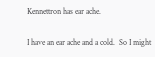Kennettron has ear ache.

I have an ear ache and a cold.  So I might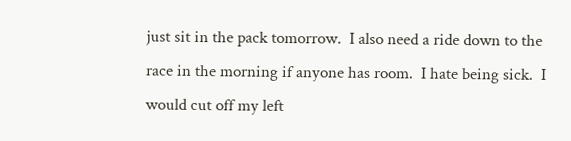just sit in the pack tomorrow.  I also need a ride down to the race in the morning if anyone has room.  I hate being sick.  I would cut off my left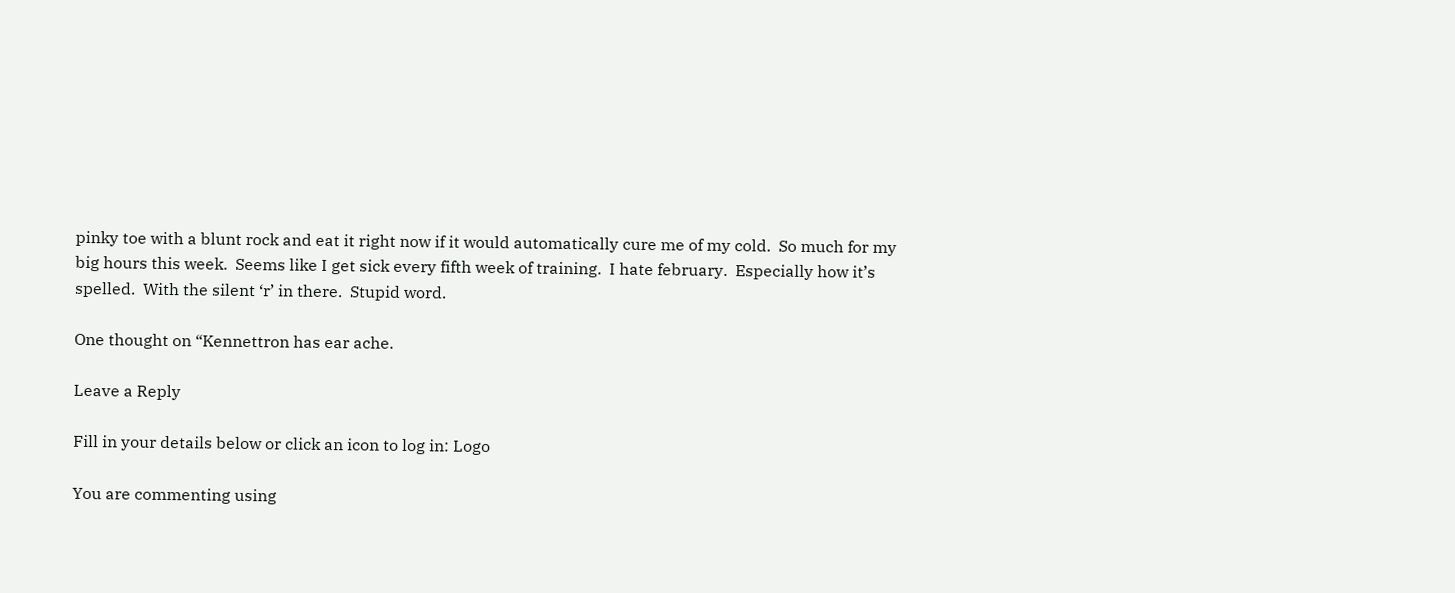pinky toe with a blunt rock and eat it right now if it would automatically cure me of my cold.  So much for my big hours this week.  Seems like I get sick every fifth week of training.  I hate february.  Especially how it’s spelled.  With the silent ‘r’ in there.  Stupid word.

One thought on “Kennettron has ear ache.

Leave a Reply

Fill in your details below or click an icon to log in: Logo

You are commenting using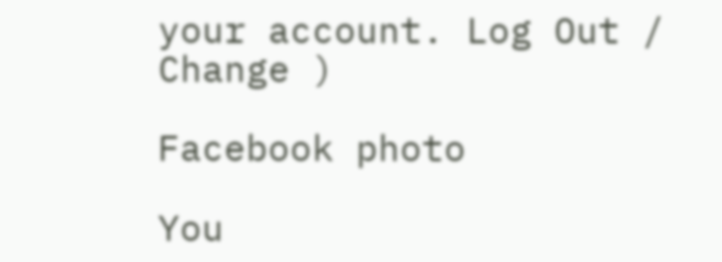your account. Log Out /  Change )

Facebook photo

You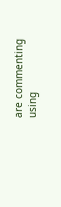are commenting using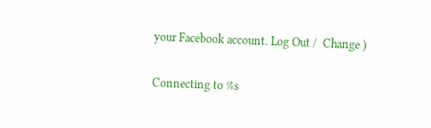your Facebook account. Log Out /  Change )

Connecting to %s